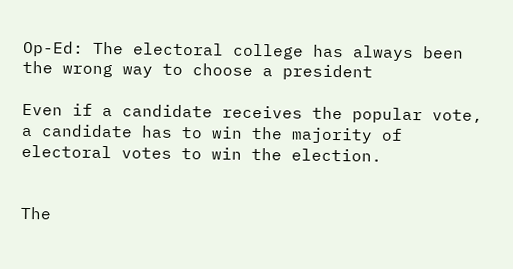Op-Ed: The electoral college has always been the wrong way to choose a president

Even if a candidate receives the popular vote, a candidate has to win the majority of electoral votes to win the election.


The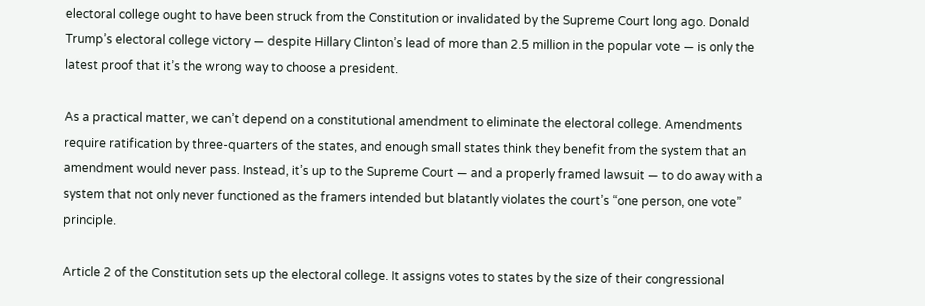electoral college ought to have been struck from the Constitution or invalidated by the Supreme Court long ago. Donald Trump’s electoral college victory — despite Hillary Clinton’s lead of more than 2.5 million in the popular vote — is only the latest proof that it’s the wrong way to choose a president.

As a practical matter, we can’t depend on a constitutional amendment to eliminate the electoral college. Amendments require ratification by three-quarters of the states, and enough small states think they benefit from the system that an amendment would never pass. Instead, it’s up to the Supreme Court — and a properly framed lawsuit — to do away with a system that not only never functioned as the framers intended but blatantly violates the court’s “one person, one vote” principle.

Article 2 of the Constitution sets up the electoral college. It assigns votes to states by the size of their congressional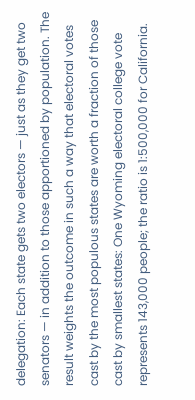delegation: Each state gets two electors — just as they get two senators — in addition to those apportioned by population. The result weights the outcome in such a way that electoral votes cast by the most populous states are worth a fraction of those cast by smallest states: One Wyoming electoral college vote represents 143,000 people; the ratio is 1:500,000 for California.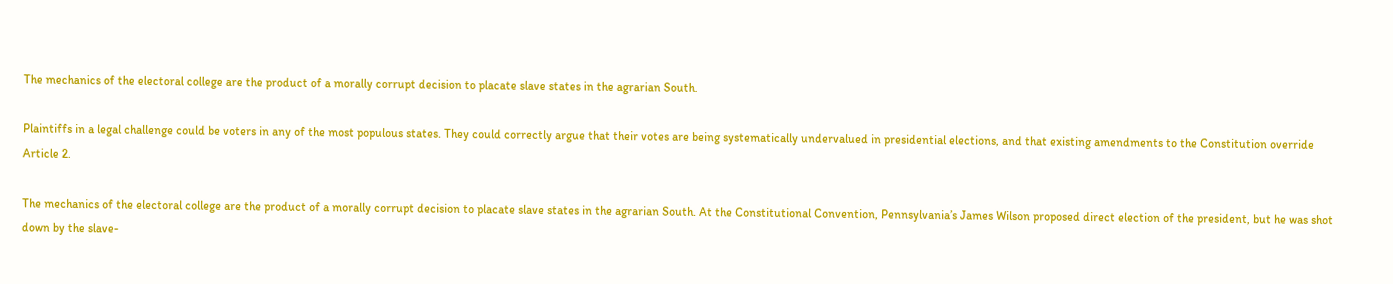The mechanics of the electoral college are the product of a morally corrupt decision to placate slave states in the agrarian South.

Plaintiffs in a legal challenge could be voters in any of the most populous states. They could correctly argue that their votes are being systematically undervalued in presidential elections, and that existing amendments to the Constitution override Article 2.

The mechanics of the electoral college are the product of a morally corrupt decision to placate slave states in the agrarian South. At the Constitutional Convention, Pennsylvania’s James Wilson proposed direct election of the president, but he was shot down by the slave-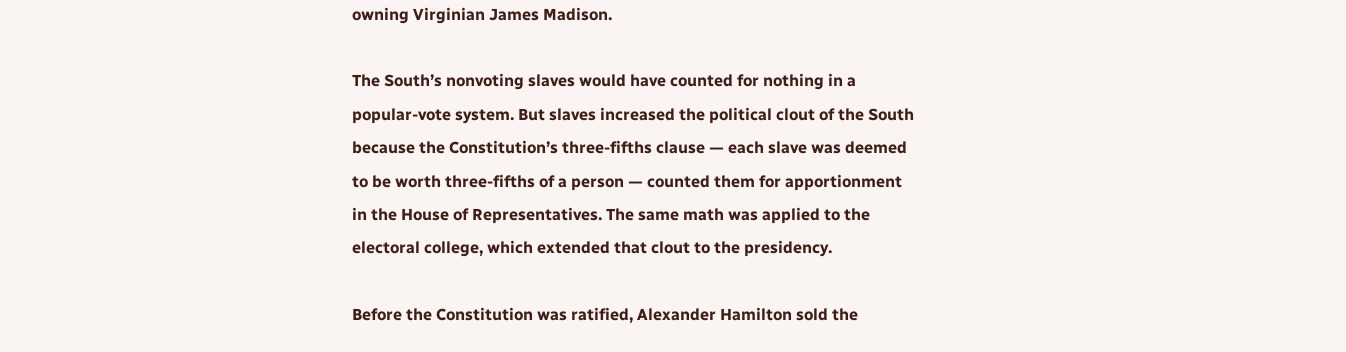owning Virginian James Madison.

The South’s nonvoting slaves would have counted for nothing in a popular-vote system. But slaves increased the political clout of the South because the Constitution’s three-fifths clause — each slave was deemed to be worth three-fifths of a person — counted them for apportionment in the House of Representatives. The same math was applied to the electoral college, which extended that clout to the presidency.

Before the Constitution was ratified, Alexander Hamilton sold the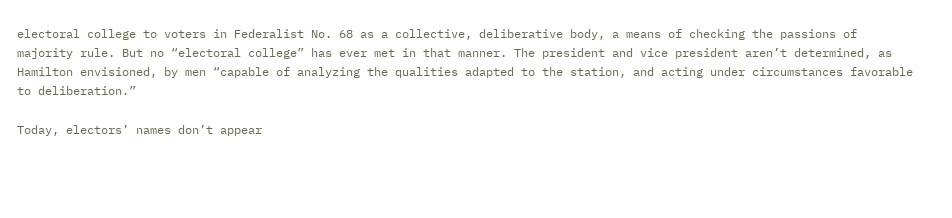electoral college to voters in Federalist No. 68 as a collective, deliberative body, a means of checking the passions of majority rule. But no “electoral college” has ever met in that manner. The president and vice president aren’t determined, as Hamilton envisioned, by men “capable of analyzing the qualities adapted to the station, and acting under circumstances favorable to deliberation.”

Today, electors’ names don’t appear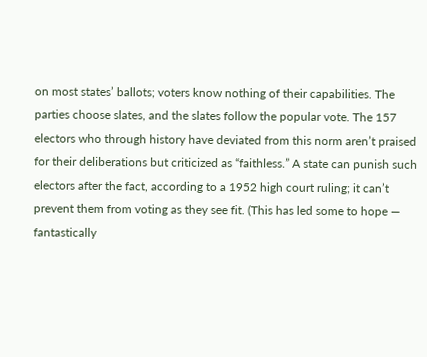on most states’ ballots; voters know nothing of their capabilities. The parties choose slates, and the slates follow the popular vote. The 157 electors who through history have deviated from this norm aren’t praised for their deliberations but criticized as “faithless.” A state can punish such electors after the fact, according to a 1952 high court ruling; it can’t prevent them from voting as they see fit. (This has led some to hope — fantastically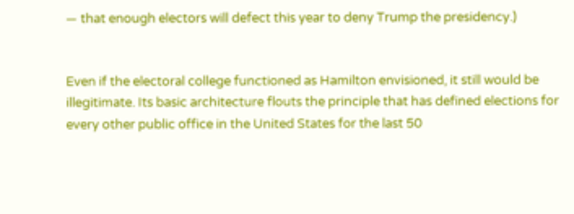— that enough electors will defect this year to deny Trump the presidency.)


Even if the electoral college functioned as Hamilton envisioned, it still would be illegitimate. Its basic architecture flouts the principle that has defined elections for every other public office in the United States for the last 50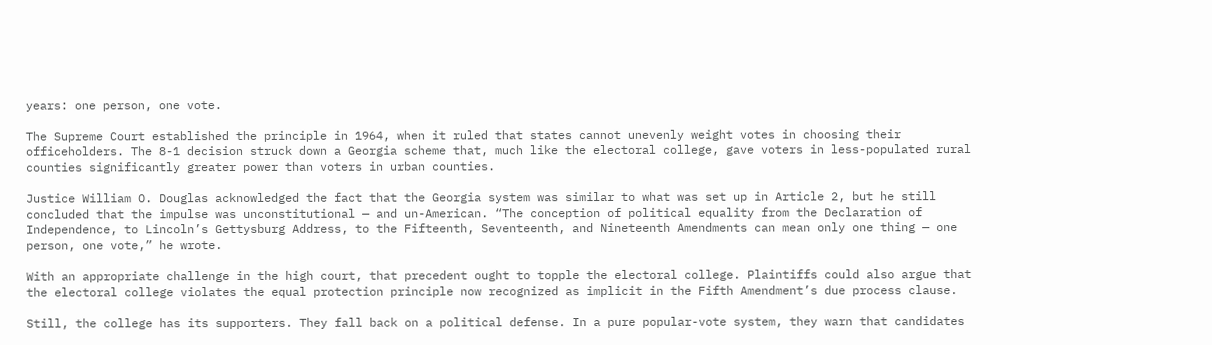years: one person, one vote.

The Supreme Court established the principle in 1964, when it ruled that states cannot unevenly weight votes in choosing their officeholders. The 8-1 decision struck down a Georgia scheme that, much like the electoral college, gave voters in less-populated rural counties significantly greater power than voters in urban counties.

Justice William O. Douglas acknowledged the fact that the Georgia system was similar to what was set up in Article 2, but he still concluded that the impulse was unconstitutional — and un-American. “The conception of political equality from the Declaration of Independence, to Lincoln’s Gettysburg Address, to the Fifteenth, Seventeenth, and Nineteenth Amendments can mean only one thing — one person, one vote,” he wrote.

With an appropriate challenge in the high court, that precedent ought to topple the electoral college. Plaintiffs could also argue that the electoral college violates the equal protection principle now recognized as implicit in the Fifth Amendment’s due process clause.

Still, the college has its supporters. They fall back on a political defense. In a pure popular-vote system, they warn that candidates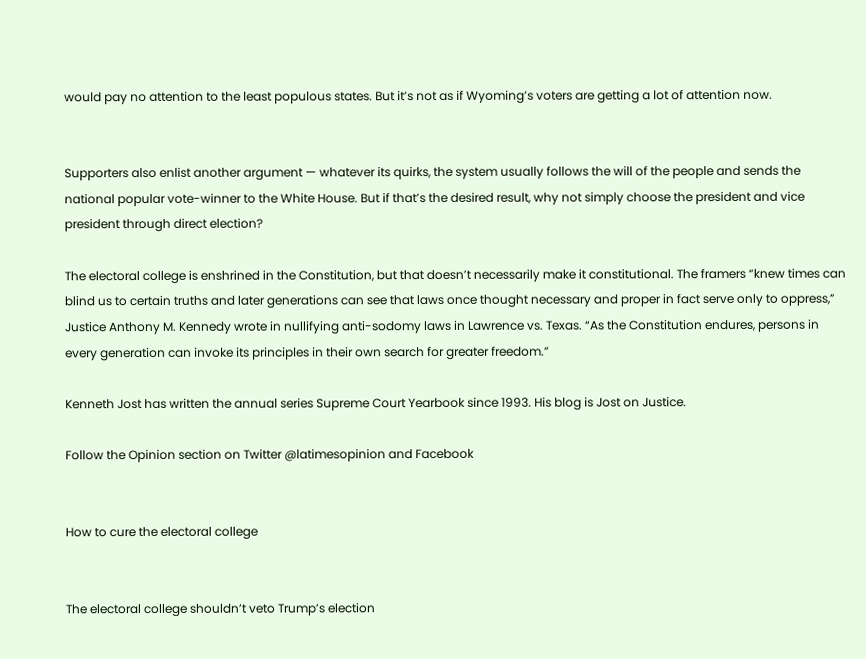would pay no attention to the least populous states. But it’s not as if Wyoming’s voters are getting a lot of attention now.


Supporters also enlist another argument — whatever its quirks, the system usually follows the will of the people and sends the national popular vote-winner to the White House. But if that’s the desired result, why not simply choose the president and vice president through direct election?

The electoral college is enshrined in the Constitution, but that doesn’t necessarily make it constitutional. The framers “knew times can blind us to certain truths and later generations can see that laws once thought necessary and proper in fact serve only to oppress,” Justice Anthony M. Kennedy wrote in nullifying anti-sodomy laws in Lawrence vs. Texas. “As the Constitution endures, persons in every generation can invoke its principles in their own search for greater freedom.”

Kenneth Jost has written the annual series Supreme Court Yearbook since 1993. His blog is Jost on Justice.

Follow the Opinion section on Twitter @latimesopinion and Facebook


How to cure the electoral college


The electoral college shouldn’t veto Trump’s election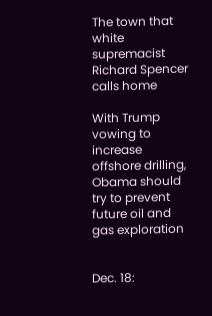The town that white supremacist Richard Spencer calls home

With Trump vowing to increase offshore drilling, Obama should try to prevent future oil and gas exploration


Dec. 18: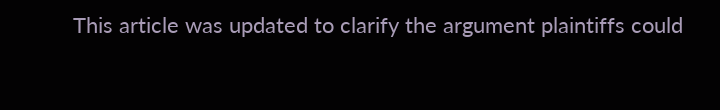This article was updated to clarify the argument plaintiffs could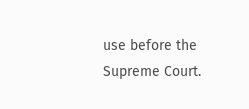use before the Supreme Court.